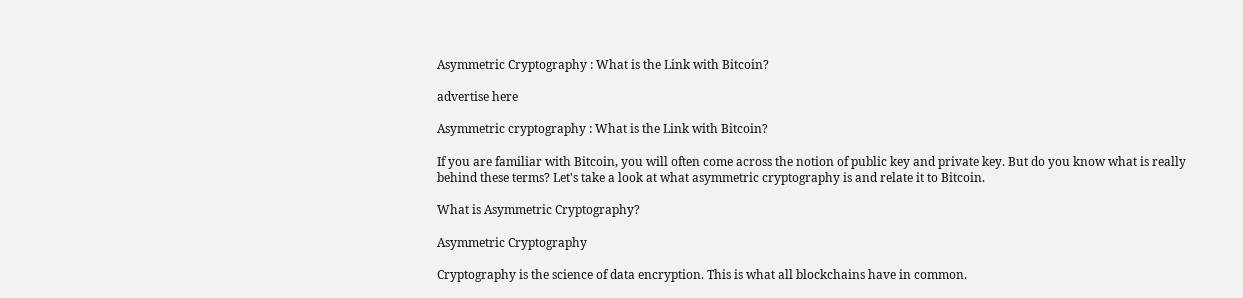Asymmetric Cryptography : What is the Link with Bitcoin?

advertise here

Asymmetric cryptography : What is the Link with Bitcoin?

If you are familiar with Bitcoin, you will often come across the notion of public key and private key. But do you know what is really behind these terms? Let's take a look at what asymmetric cryptography is and relate it to Bitcoin.

What is Asymmetric Cryptography?

Asymmetric Cryptography

Cryptography is the science of data encryption. This is what all blockchains have in common.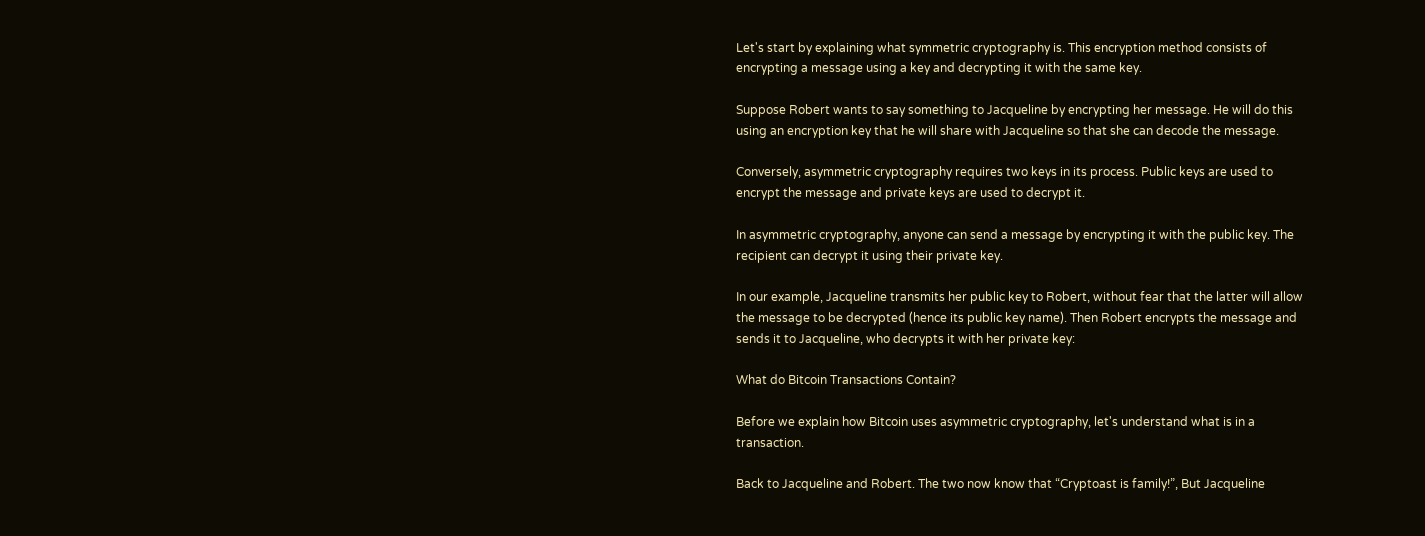Let's start by explaining what symmetric cryptography is. This encryption method consists of encrypting a message using a key and decrypting it with the same key.

Suppose Robert wants to say something to Jacqueline by encrypting her message. He will do this using an encryption key that he will share with Jacqueline so that she can decode the message.

Conversely, asymmetric cryptography requires two keys in its process. Public keys are used to encrypt the message and private keys are used to decrypt it.

In asymmetric cryptography, anyone can send a message by encrypting it with the public key. The recipient can decrypt it using their private key.

In our example, Jacqueline transmits her public key to Robert, without fear that the latter will allow the message to be decrypted (hence its public key name). Then Robert encrypts the message and sends it to Jacqueline, who decrypts it with her private key:

What do Bitcoin Transactions Contain?

Before we explain how Bitcoin uses asymmetric cryptography, let's understand what is in a transaction.

Back to Jacqueline and Robert. The two now know that “Cryptoast is family!”, But Jacqueline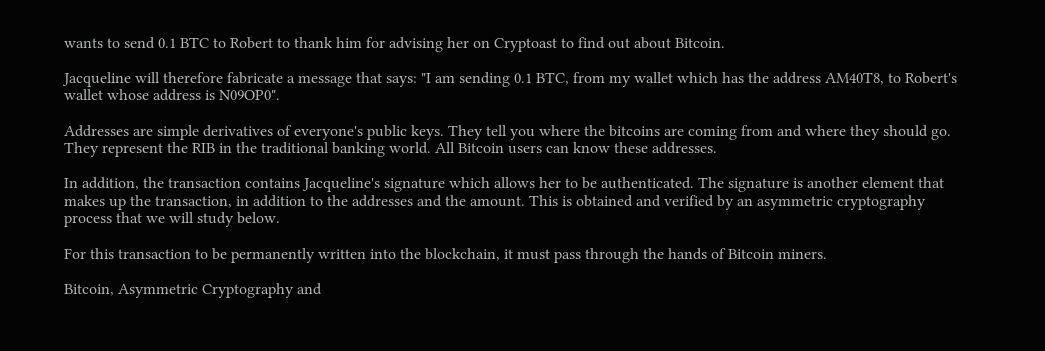wants to send 0.1 BTC to Robert to thank him for advising her on Cryptoast to find out about Bitcoin.

Jacqueline will therefore fabricate a message that says: "I am sending 0.1 BTC, from my wallet which has the address AM40T8, to Robert's wallet whose address is N09OP0".

Addresses are simple derivatives of everyone's public keys. They tell you where the bitcoins are coming from and where they should go. They represent the RIB in the traditional banking world. All Bitcoin users can know these addresses.

In addition, the transaction contains Jacqueline's signature which allows her to be authenticated. The signature is another element that makes up the transaction, in addition to the addresses and the amount. This is obtained and verified by an asymmetric cryptography process that we will study below.

For this transaction to be permanently written into the blockchain, it must pass through the hands of Bitcoin miners.

Bitcoin, Asymmetric Cryptography and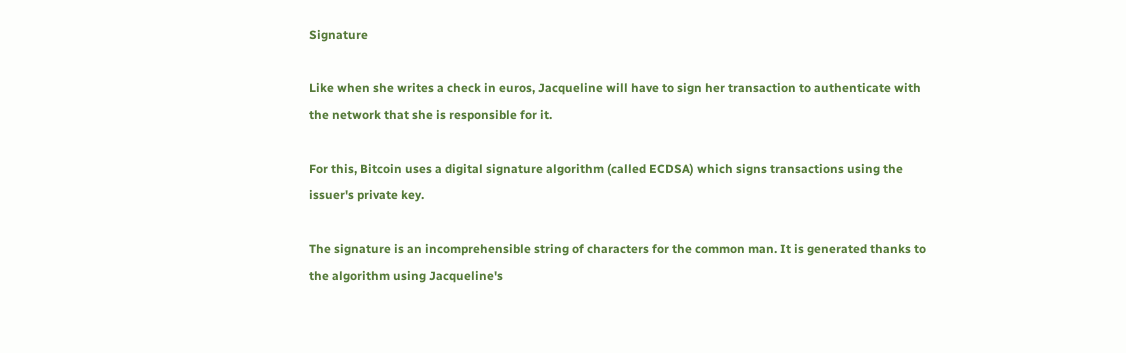Signature

Like when she writes a check in euros, Jacqueline will have to sign her transaction to authenticate with the network that she is responsible for it.

For this, Bitcoin uses a digital signature algorithm (called ECDSA) which signs transactions using the issuer's private key.

The signature is an incomprehensible string of characters for the common man. It is generated thanks to the algorithm using Jacqueline's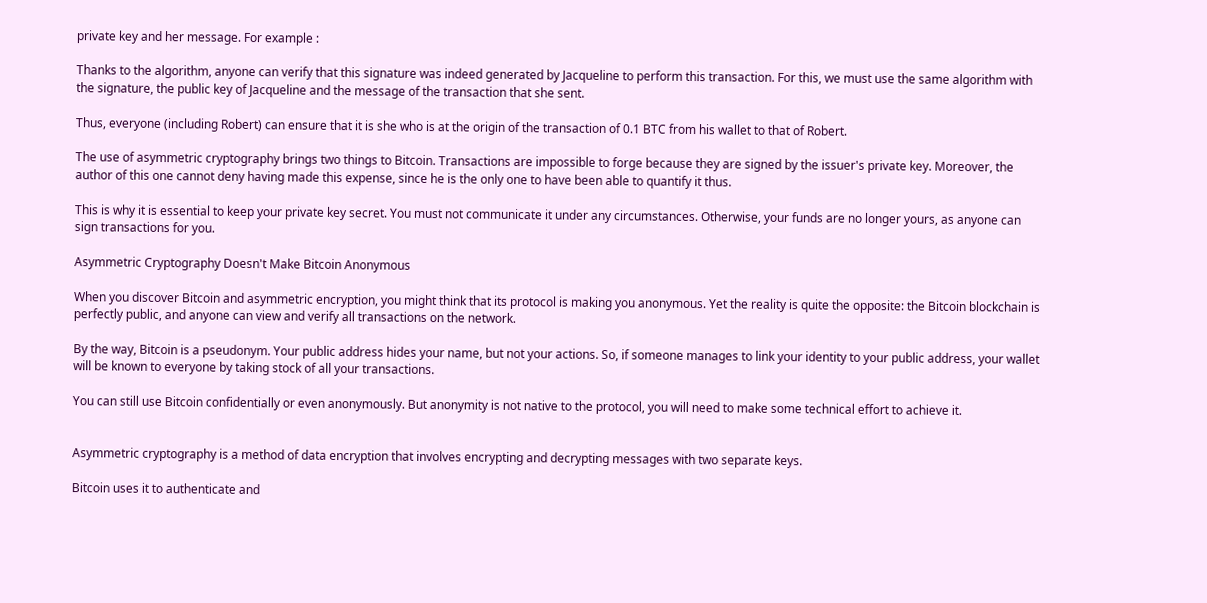private key and her message. For example :

Thanks to the algorithm, anyone can verify that this signature was indeed generated by Jacqueline to perform this transaction. For this, we must use the same algorithm with the signature, the public key of Jacqueline and the message of the transaction that she sent.

Thus, everyone (including Robert) can ensure that it is she who is at the origin of the transaction of 0.1 BTC from his wallet to that of Robert.

The use of asymmetric cryptography brings two things to Bitcoin. Transactions are impossible to forge because they are signed by the issuer's private key. Moreover, the author of this one cannot deny having made this expense, since he is the only one to have been able to quantify it thus.

This is why it is essential to keep your private key secret. You must not communicate it under any circumstances. Otherwise, your funds are no longer yours, as anyone can sign transactions for you.

Asymmetric Cryptography Doesn't Make Bitcoin Anonymous

When you discover Bitcoin and asymmetric encryption, you might think that its protocol is making you anonymous. Yet the reality is quite the opposite: the Bitcoin blockchain is perfectly public, and anyone can view and verify all transactions on the network.

By the way, Bitcoin is a pseudonym. Your public address hides your name, but not your actions. So, if someone manages to link your identity to your public address, your wallet will be known to everyone by taking stock of all your transactions.

You can still use Bitcoin confidentially or even anonymously. But anonymity is not native to the protocol, you will need to make some technical effort to achieve it.


Asymmetric cryptography is a method of data encryption that involves encrypting and decrypting messages with two separate keys.

Bitcoin uses it to authenticate and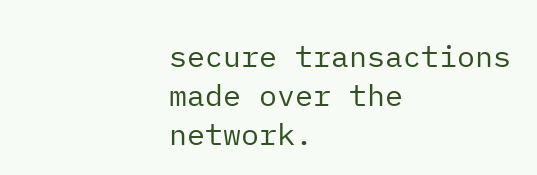secure transactions made over the network.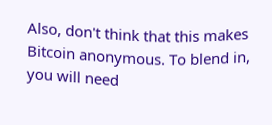Also, don't think that this makes Bitcoin anonymous. To blend in, you will need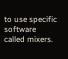to use specific software called mixers.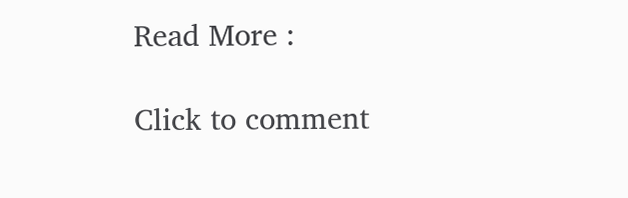Read More :

Click to comment